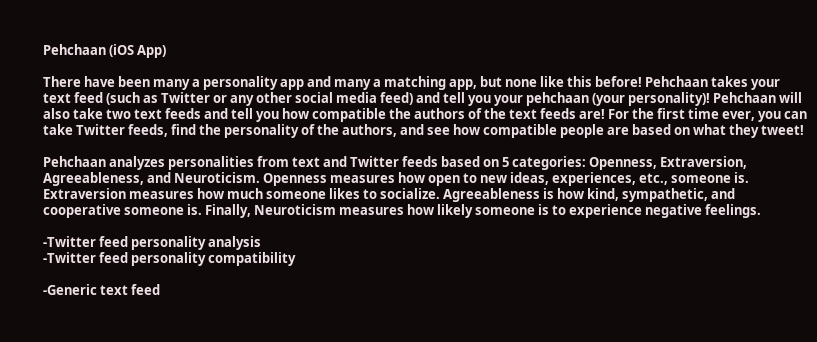Pehchaan (iOS App)

There have been many a personality app and many a matching app, but none like this before! Pehchaan takes your text feed (such as Twitter or any other social media feed) and tell you your pehchaan (your personality)! Pehchaan will also take two text feeds and tell you how compatible the authors of the text feeds are! For the first time ever, you can take Twitter feeds, find the personality of the authors, and see how compatible people are based on what they tweet!

Pehchaan analyzes personalities from text and Twitter feeds based on 5 categories: Openness, Extraversion, Agreeableness, and Neuroticism. Openness measures how open to new ideas, experiences, etc., someone is. Extraversion measures how much someone likes to socialize. Agreeableness is how kind, sympathetic, and cooperative someone is. Finally, Neuroticism measures how likely someone is to experience negative feelings.

-Twitter feed personality analysis
-Twitter feed personality compatibility

-Generic text feed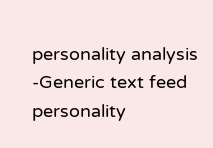personality analysis
-Generic text feed personality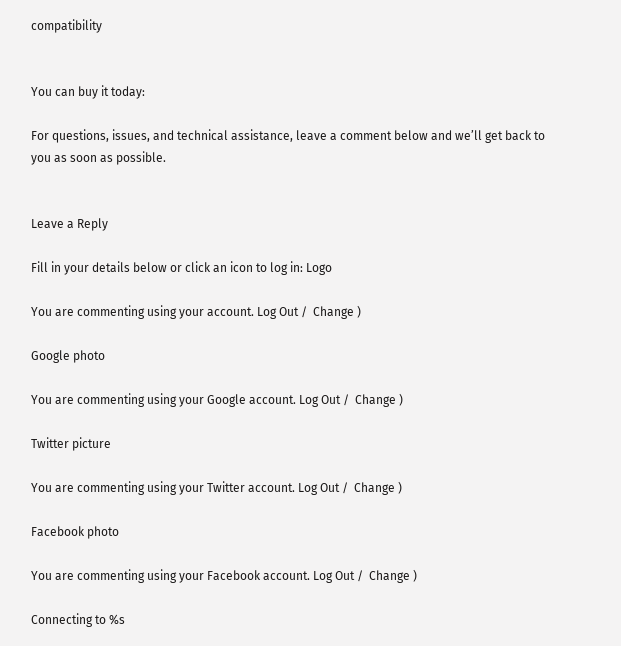compatibility


You can buy it today:

For questions, issues, and technical assistance, leave a comment below and we’ll get back to you as soon as possible.


Leave a Reply

Fill in your details below or click an icon to log in: Logo

You are commenting using your account. Log Out /  Change )

Google photo

You are commenting using your Google account. Log Out /  Change )

Twitter picture

You are commenting using your Twitter account. Log Out /  Change )

Facebook photo

You are commenting using your Facebook account. Log Out /  Change )

Connecting to %s